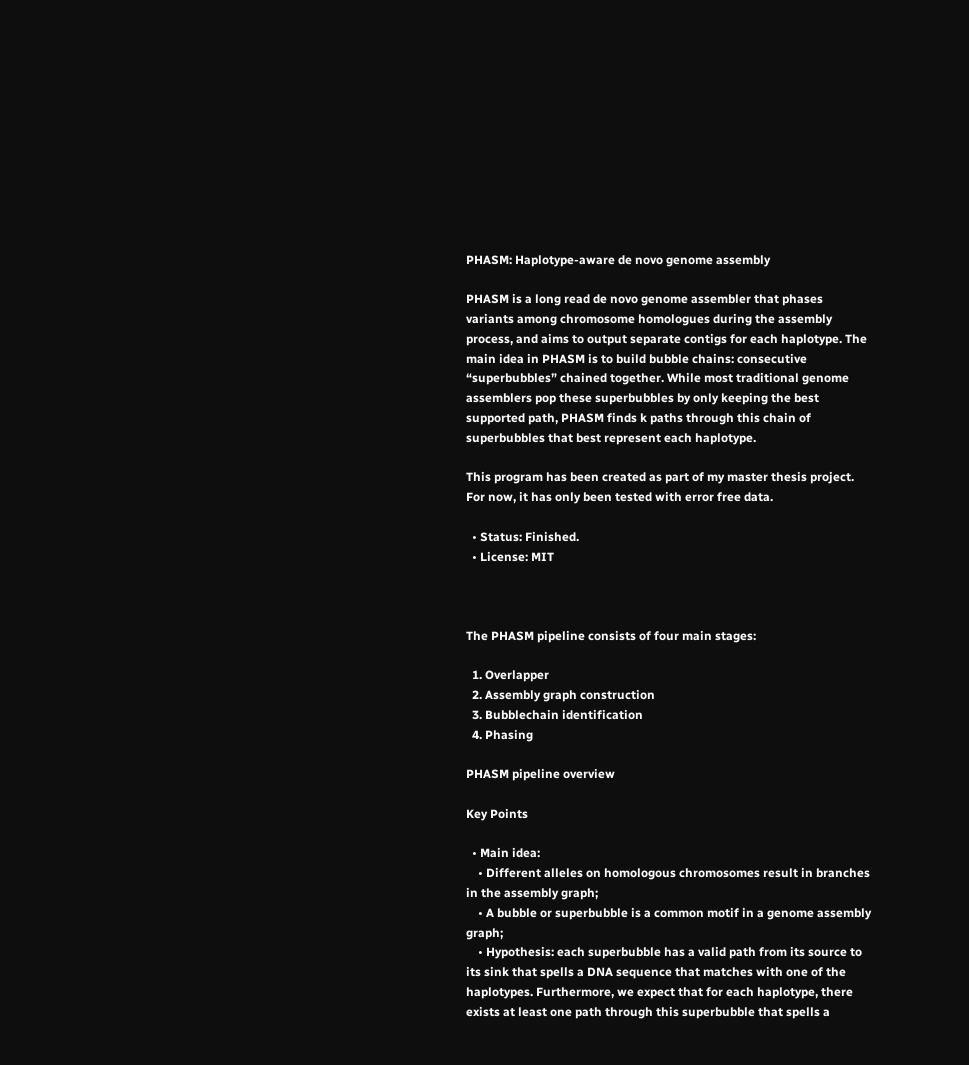PHASM: Haplotype-aware de novo genome assembly

PHASM is a long read de novo genome assembler that phases variants among chromosome homologues during the assembly process, and aims to output separate contigs for each haplotype. The main idea in PHASM is to build bubble chains: consecutive “superbubbles” chained together. While most traditional genome assemblers pop these superbubbles by only keeping the best supported path, PHASM finds k paths through this chain of superbubbles that best represent each haplotype.

This program has been created as part of my master thesis project. For now, it has only been tested with error free data.

  • Status: Finished.
  • License: MIT



The PHASM pipeline consists of four main stages:

  1. Overlapper
  2. Assembly graph construction
  3. Bubblechain identification
  4. Phasing

PHASM pipeline overview

Key Points

  • Main idea:
    • Different alleles on homologous chromosomes result in branches in the assembly graph;
    • A bubble or superbubble is a common motif in a genome assembly graph;
    • Hypothesis: each superbubble has a valid path from its source to its sink that spells a DNA sequence that matches with one of the haplotypes. Furthermore, we expect that for each haplotype, there exists at least one path through this superbubble that spells a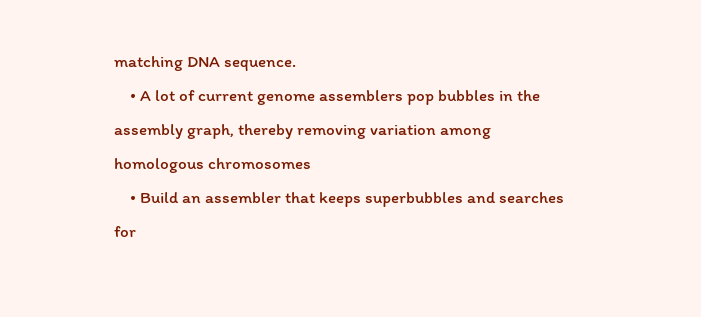matching DNA sequence.
    • A lot of current genome assemblers pop bubbles in the assembly graph, thereby removing variation among homologous chromosomes
    • Build an assembler that keeps superbubbles and searches for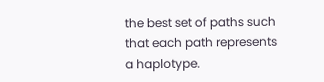the best set of paths such that each path represents a haplotype.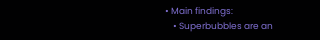• Main findings:
    • Superbubbles are an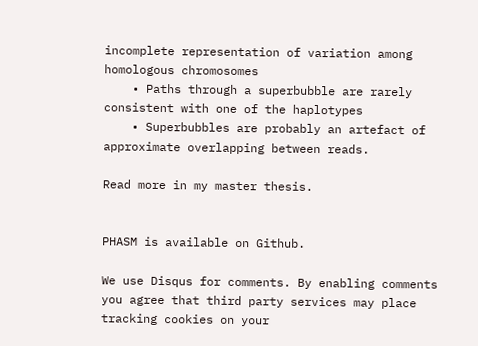incomplete representation of variation among homologous chromosomes
    • Paths through a superbubble are rarely consistent with one of the haplotypes
    • Superbubbles are probably an artefact of approximate overlapping between reads.

Read more in my master thesis.


PHASM is available on Github.

We use Disqus for comments. By enabling comments you agree that third party services may place tracking cookies on your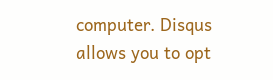computer. Disqus allows you to opt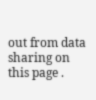out from data sharing on this page .